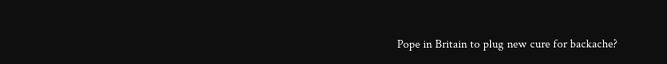Pope in Britain to plug new cure for backache?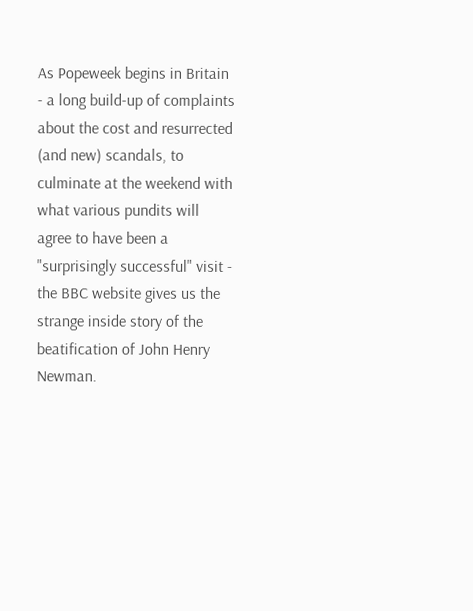As Popeweek begins in Britain - a long build-up of complaints about the cost and resurrected (and new) scandals, to culminate at the weekend with what various pundits will agree to have been a "surprisingly successful" visit - the BBC website gives us the strange inside story of the beatification of John Henry Newman.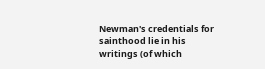Newman's credentials for sainthood lie in his writings (of which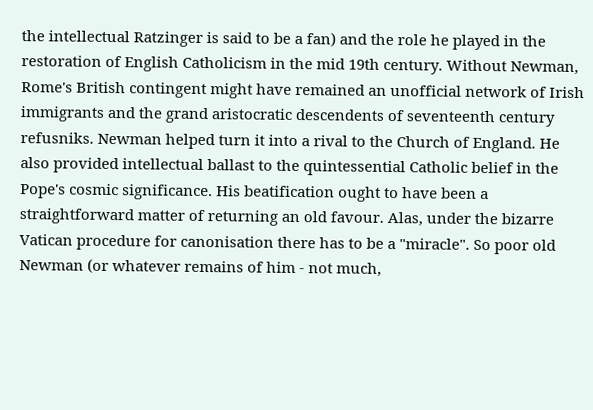the intellectual Ratzinger is said to be a fan) and the role he played in the restoration of English Catholicism in the mid 19th century. Without Newman, Rome's British contingent might have remained an unofficial network of Irish immigrants and the grand aristocratic descendents of seventeenth century refusniks. Newman helped turn it into a rival to the Church of England. He also provided intellectual ballast to the quintessential Catholic belief in the Pope's cosmic significance. His beatification ought to have been a straightforward matter of returning an old favour. Alas, under the bizarre Vatican procedure for canonisation there has to be a "miracle". So poor old Newman (or whatever remains of him - not much,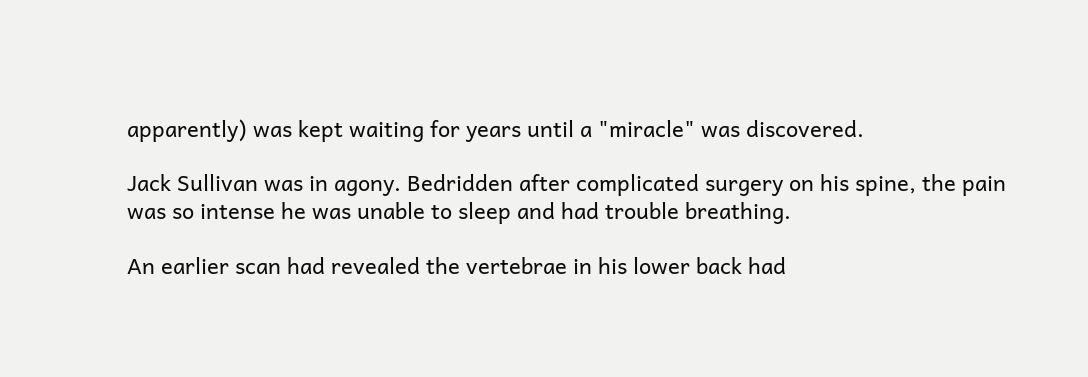apparently) was kept waiting for years until a "miracle" was discovered.

Jack Sullivan was in agony. Bedridden after complicated surgery on his spine, the pain was so intense he was unable to sleep and had trouble breathing.

An earlier scan had revealed the vertebrae in his lower back had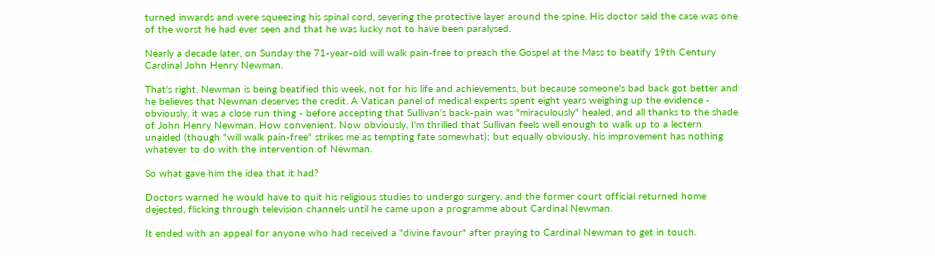turned inwards and were squeezing his spinal cord, severing the protective layer around the spine. His doctor said the case was one of the worst he had ever seen and that he was lucky not to have been paralysed.

Nearly a decade later, on Sunday the 71-year-old will walk pain-free to preach the Gospel at the Mass to beatify 19th Century Cardinal John Henry Newman.

That's right. Newman is being beatified this week, not for his life and achievements, but because someone's bad back got better and he believes that Newman deserves the credit. A Vatican panel of medical experts spent eight years weighing up the evidence - obviously, it was a close run thing - before accepting that Sullivan's back-pain was "miraculously" healed, and all thanks to the shade of John Henry Newman. How convenient. Now obviously, I'm thrilled that Sullivan feels well enough to walk up to a lectern unaided (though "will walk pain-free" strikes me as tempting fate somewhat); but equally obviously, his improvement has nothing whatever to do with the intervention of Newman.

So what gave him the idea that it had?

Doctors warned he would have to quit his religious studies to undergo surgery, and the former court official returned home dejected, flicking through television channels until he came upon a programme about Cardinal Newman.

It ended with an appeal for anyone who had received a "divine favour" after praying to Cardinal Newman to get in touch.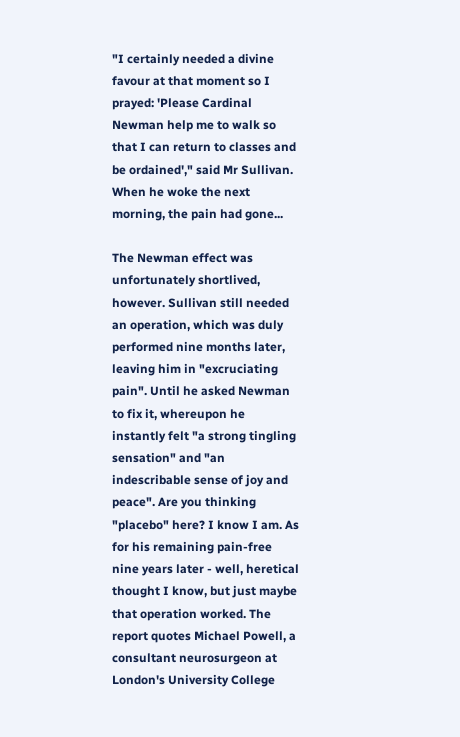"I certainly needed a divine favour at that moment so I prayed: 'Please Cardinal Newman help me to walk so that I can return to classes and be ordained'," said Mr Sullivan. When he woke the next morning, the pain had gone...

The Newman effect was unfortunately shortlived, however. Sullivan still needed an operation, which was duly performed nine months later, leaving him in "excruciating pain". Until he asked Newman to fix it, whereupon he instantly felt "a strong tingling sensation" and "an indescribable sense of joy and peace". Are you thinking "placebo" here? I know I am. As for his remaining pain-free nine years later - well, heretical thought I know, but just maybe that operation worked. The report quotes Michael Powell, a consultant neurosurgeon at London's University College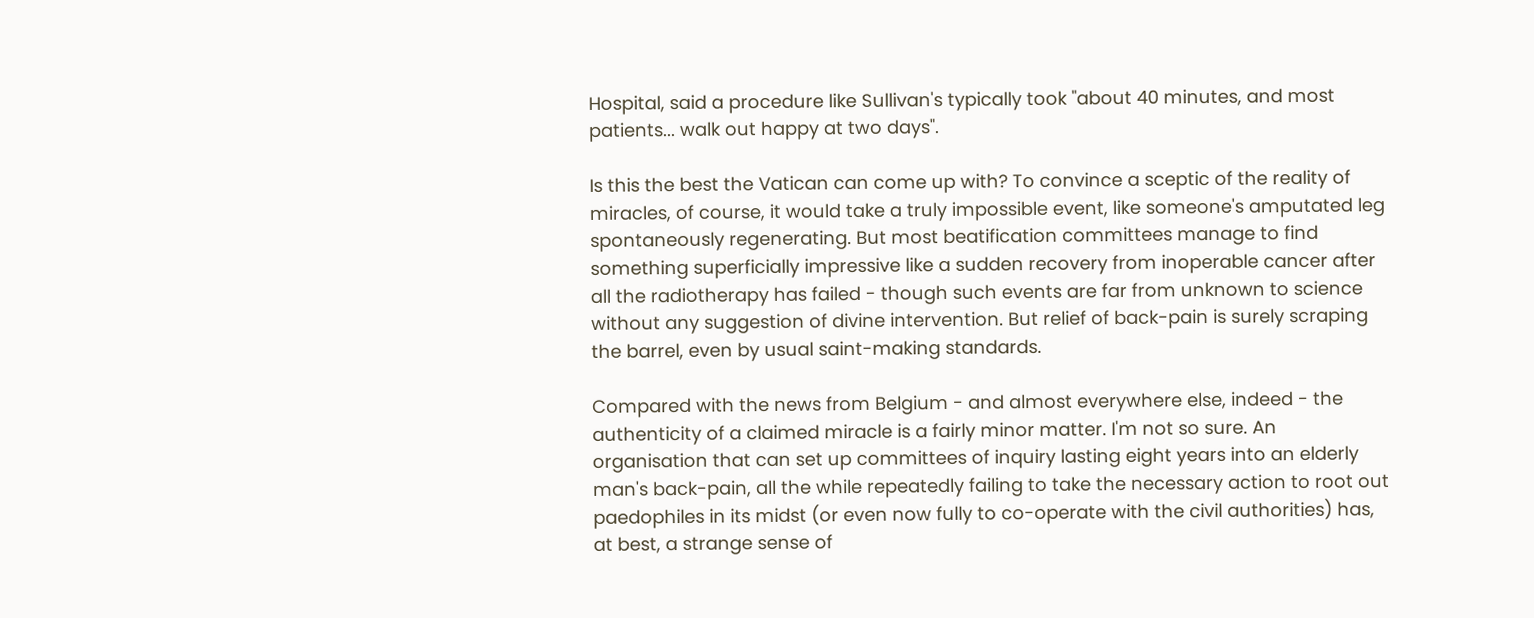Hospital, said a procedure like Sullivan's typically took "about 40 minutes, and most patients... walk out happy at two days".

Is this the best the Vatican can come up with? To convince a sceptic of the reality of miracles, of course, it would take a truly impossible event, like someone's amputated leg spontaneously regenerating. But most beatification committees manage to find something superficially impressive like a sudden recovery from inoperable cancer after all the radiotherapy has failed - though such events are far from unknown to science without any suggestion of divine intervention. But relief of back-pain is surely scraping the barrel, even by usual saint-making standards.

Compared with the news from Belgium - and almost everywhere else, indeed - the authenticity of a claimed miracle is a fairly minor matter. I'm not so sure. An organisation that can set up committees of inquiry lasting eight years into an elderly man's back-pain, all the while repeatedly failing to take the necessary action to root out paedophiles in its midst (or even now fully to co-operate with the civil authorities) has, at best, a strange sense of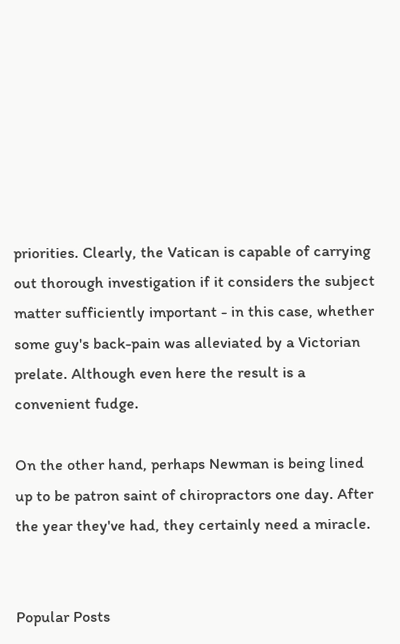priorities. Clearly, the Vatican is capable of carrying out thorough investigation if it considers the subject matter sufficiently important - in this case, whether some guy's back-pain was alleviated by a Victorian prelate. Although even here the result is a convenient fudge.

On the other hand, perhaps Newman is being lined up to be patron saint of chiropractors one day. After the year they've had, they certainly need a miracle.


Popular Posts